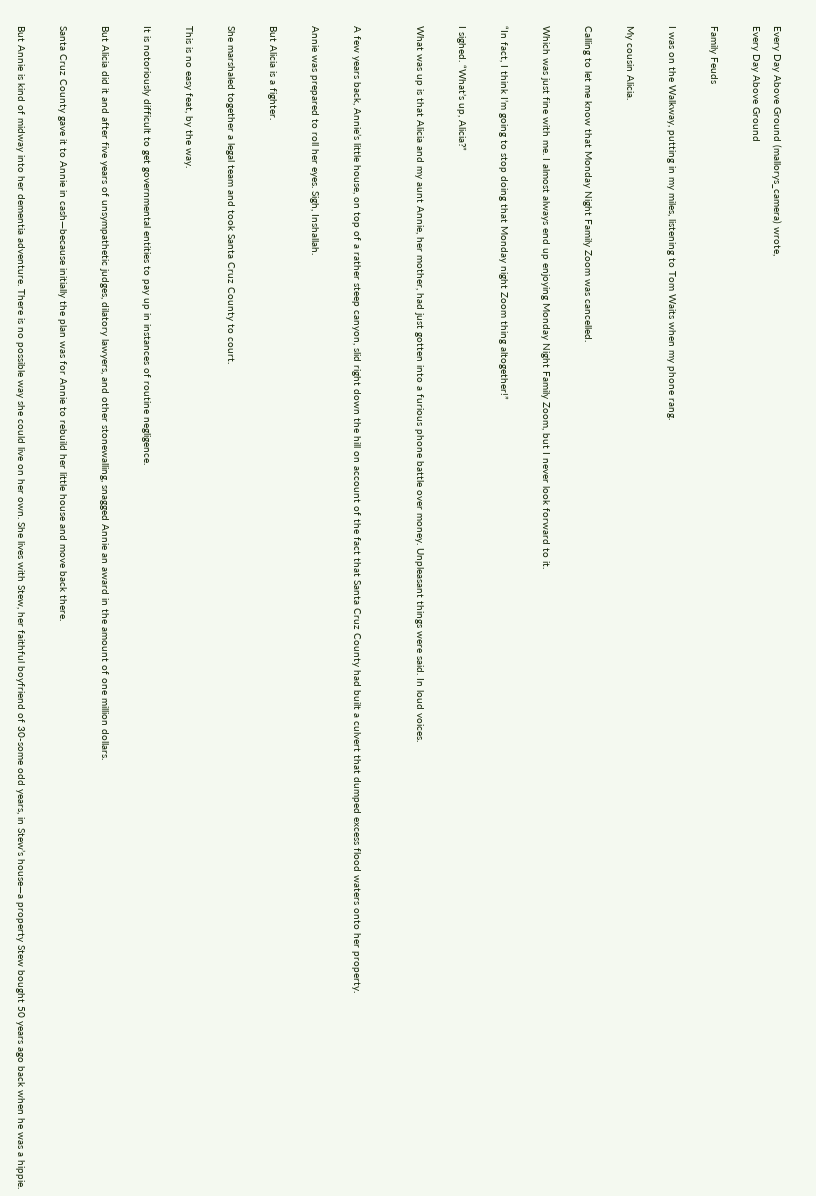Every Day Above Ground (mallorys_camera) wrote,
Every Day Above Ground

Family Feuds

I was on the Walkway, putting in my miles, listening to Tom Waits when my phone rang.

My cousin Alicia.

Calling to let me know that Monday Night Family Zoom was cancelled.

Which was just fine with me. I almost always end up enjoying Monday Night Family Zoom, but I never look forward to it.

“In fact, I think I’m going to stop doing that Monday night Zoom thing altogether!”

I sighed. “What’s up, Alicia?”

What was up is that Alicia and my aunt Annie, her mother, had just gotten into a furious phone battle over money. Unpleasant things were said. In loud voices.


A few years back, Annie’s little house, on top of a rather steep canyon, slid right down the hill on account of the fact that Santa Cruz County had built a culvert that dumped excess flood waters onto her property.

Annie was prepared to roll her eyes. Sigh, Inshallah.

But Alicia is a fighter.

She marshaled together a legal team and took Santa Cruz County to court.

This is no easy feat, by the way.

It is notoriously difficult to get governmental entities to pay up in instances of routine negligence.

But Alicia did it and after five years of unsympathetic judges, dilatory lawyers, and other stonewalling, snagged Annie an award in the amount of one million dollars.

Santa Cruz County gave it to Annie in cash—because initially the plan was for Annie to rebuild her little house and move back there.

But Annie is kind of midway into her dementia adventure. There is no possible way she could live on her own. She lives with Stew, her faithful boyfriend of 30-some odd years, in Stew’s house—a property Stew bought 50 years ago back when he was a hippie.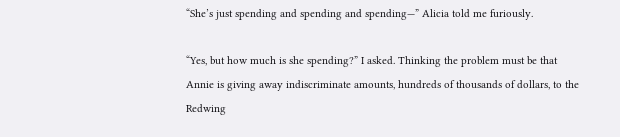“She’s just spending and spending and spending—” Alicia told me furiously.

“Yes, but how much is she spending?” I asked. Thinking the problem must be that Annie is giving away indiscriminate amounts, hundreds of thousands of dollars, to the Redwing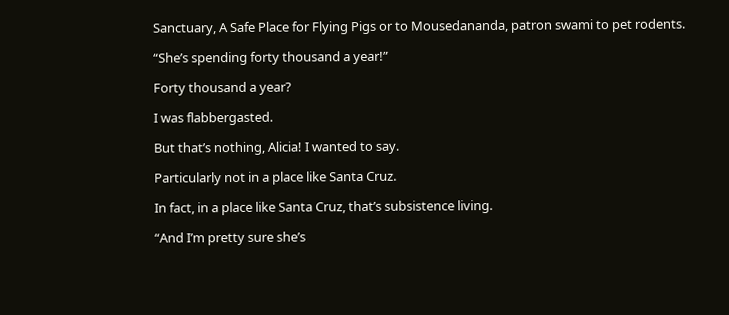Sanctuary, A Safe Place for Flying Pigs or to Mousedananda, patron swami to pet rodents.

“She’s spending forty thousand a year!”

Forty thousand a year?

I was flabbergasted.

But that’s nothing, Alicia! I wanted to say.

Particularly not in a place like Santa Cruz.

In fact, in a place like Santa Cruz, that’s subsistence living.

“And I’m pretty sure she’s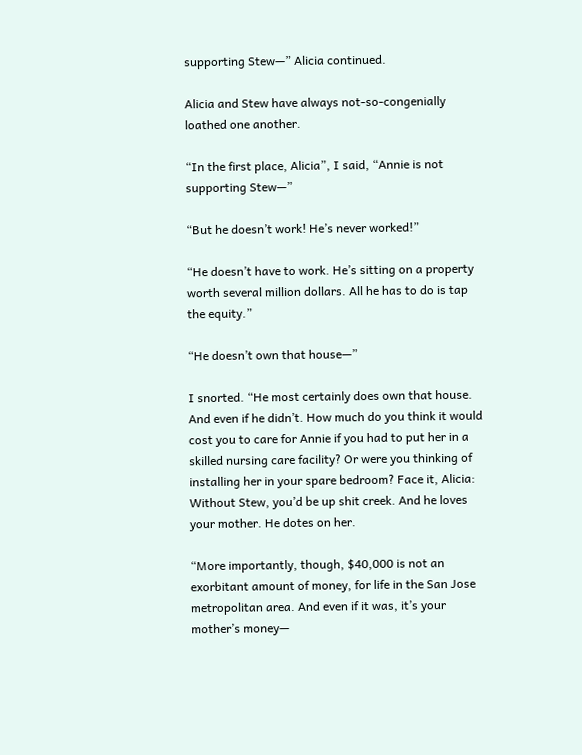supporting Stew—” Alicia continued.

Alicia and Stew have always not-so-congenially loathed one another.

“In the first place, Alicia”, I said, “Annie is not supporting Stew—”

“But he doesn’t work! He’s never worked!”

“He doesn’t have to work. He’s sitting on a property worth several million dollars. All he has to do is tap the equity.”

“He doesn’t own that house—”

I snorted. “He most certainly does own that house. And even if he didn’t. How much do you think it would cost you to care for Annie if you had to put her in a skilled nursing care facility? Or were you thinking of installing her in your spare bedroom? Face it, Alicia: Without Stew, you’d be up shit creek. And he loves your mother. He dotes on her.

“More importantly, though, $40,000 is not an exorbitant amount of money, for life in the San Jose metropolitan area. And even if it was, it’s your mother’s money—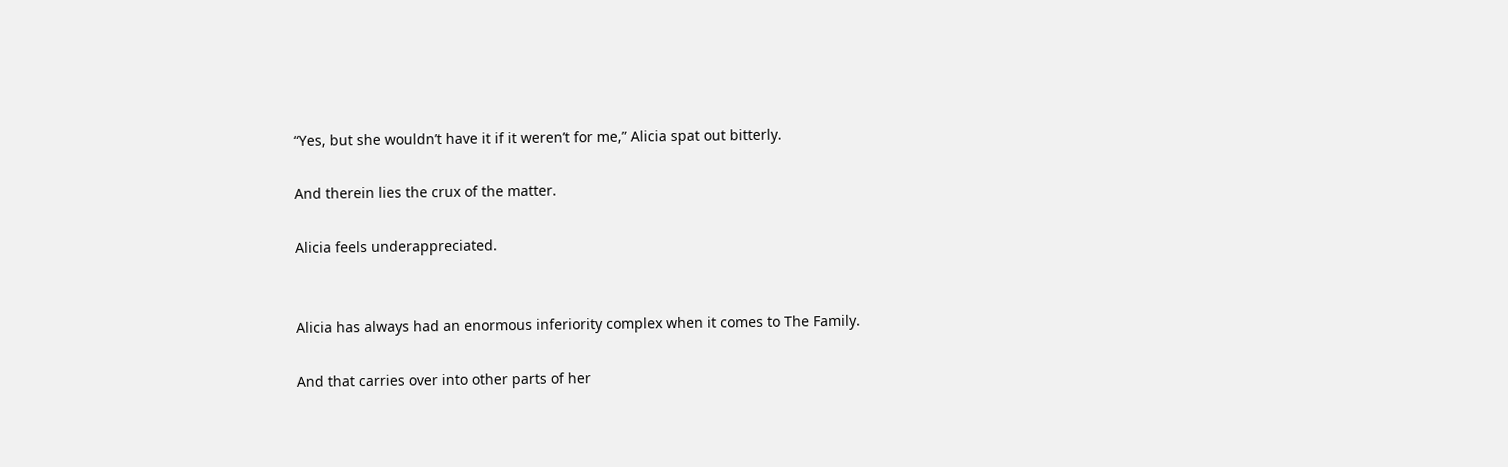“Yes, but she wouldn’t have it if it weren’t for me,” Alicia spat out bitterly.

And therein lies the crux of the matter.

Alicia feels underappreciated.


Alicia has always had an enormous inferiority complex when it comes to The Family.

And that carries over into other parts of her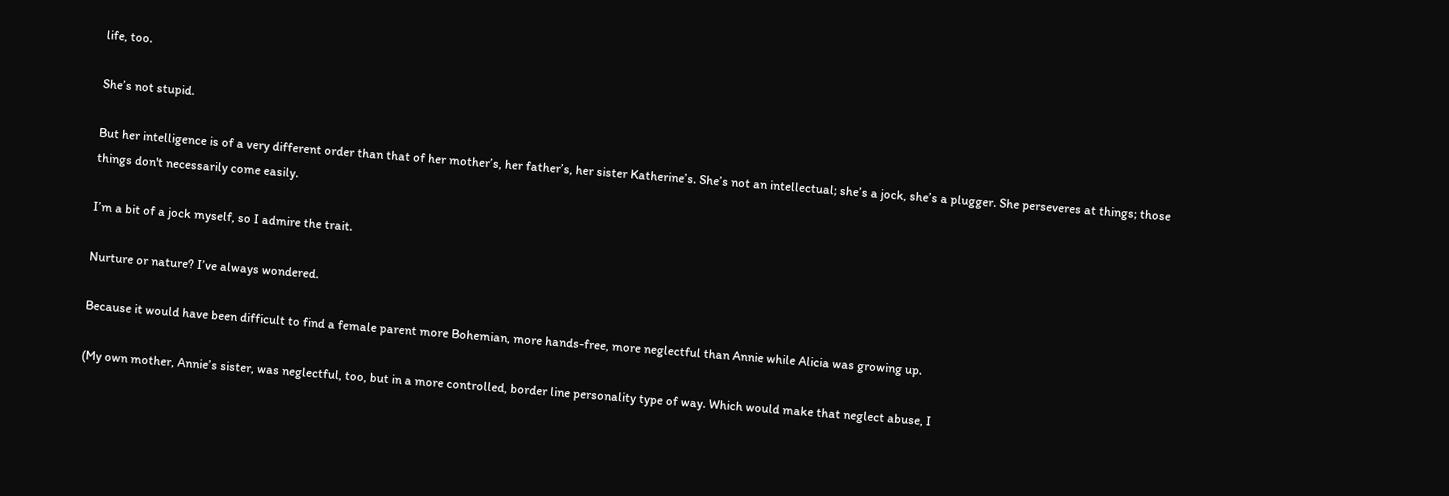life, too.

She’s not stupid.

But her intelligence is of a very different order than that of her mother’s, her father’s, her sister Katherine’s. She’s not an intellectual; she’s a jock, she’s a plugger. She perseveres at things; those things don't necessarily come easily.

I’m a bit of a jock myself, so I admire the trait.

Nurture or nature? I’ve always wondered.

Because it would have been difficult to find a female parent more Bohemian, more hands-free, more neglectful than Annie while Alicia was growing up.

(My own mother, Annie’s sister, was neglectful, too, but in a more controlled, border line personality type of way. Which would make that neglect abuse, I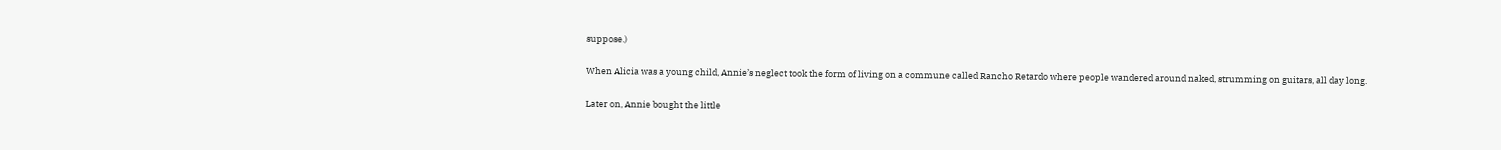suppose.)

When Alicia was a young child, Annie’s neglect took the form of living on a commune called Rancho Retardo where people wandered around naked, strumming on guitars, all day long.

Later on, Annie bought the little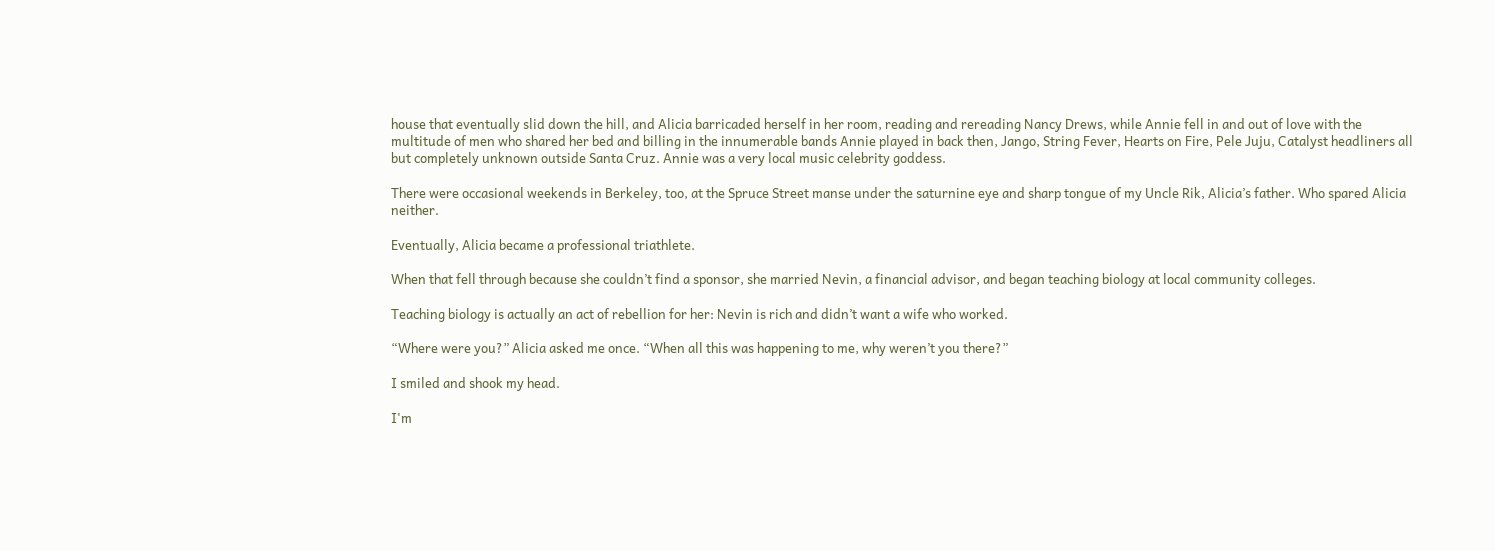house that eventually slid down the hill, and Alicia barricaded herself in her room, reading and rereading Nancy Drews, while Annie fell in and out of love with the multitude of men who shared her bed and billing in the innumerable bands Annie played in back then, Jango, String Fever, Hearts on Fire, Pele Juju, Catalyst headliners all but completely unknown outside Santa Cruz. Annie was a very local music celebrity goddess.

There were occasional weekends in Berkeley, too, at the Spruce Street manse under the saturnine eye and sharp tongue of my Uncle Rik, Alicia’s father. Who spared Alicia neither.

Eventually, Alicia became a professional triathlete.

When that fell through because she couldn’t find a sponsor, she married Nevin, a financial advisor, and began teaching biology at local community colleges.

Teaching biology is actually an act of rebellion for her: Nevin is rich and didn’t want a wife who worked.

“Where were you?” Alicia asked me once. “When all this was happening to me, why weren’t you there?”

I smiled and shook my head.

I'm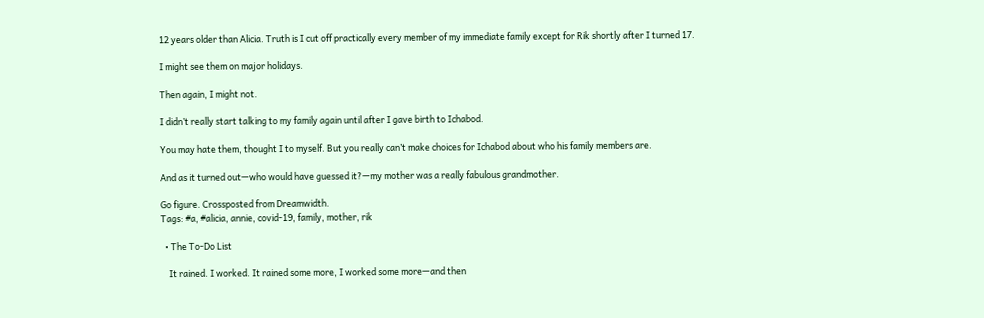12 years older than Alicia. Truth is I cut off practically every member of my immediate family except for Rik shortly after I turned 17.

I might see them on major holidays.

Then again, I might not.

I didn’t really start talking to my family again until after I gave birth to Ichabod.

You may hate them, thought I to myself. But you really can’t make choices for Ichabod about who his family members are.

And as it turned out—who would have guessed it?—my mother was a really fabulous grandmother.

Go figure. Crossposted from Dreamwidth.
Tags: #a, #alicia, annie, covid-19, family, mother, rik

  • The To-Do List

    It rained. I worked. It rained some more, I worked some more—and then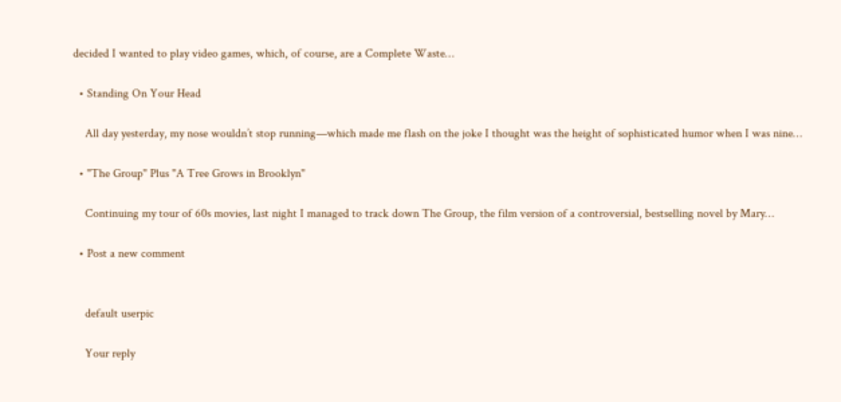decided I wanted to play video games, which, of course, are a Complete Waste…

  • Standing On Your Head

    All day yesterday, my nose wouldn’t stop running—which made me flash on the joke I thought was the height of sophisticated humor when I was nine…

  • "The Group" Plus "A Tree Grows in Brooklyn"

    Continuing my tour of 60s movies, last night I managed to track down The Group, the film version of a controversial, bestselling novel by Mary…

  • Post a new comment


    default userpic

    Your reply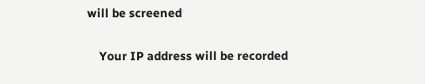will be screened

    Your IP address will be recorded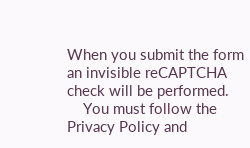When you submit the form an invisible reCAPTCHA check will be performed.
    You must follow the Privacy Policy and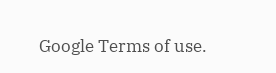Google Terms of use.